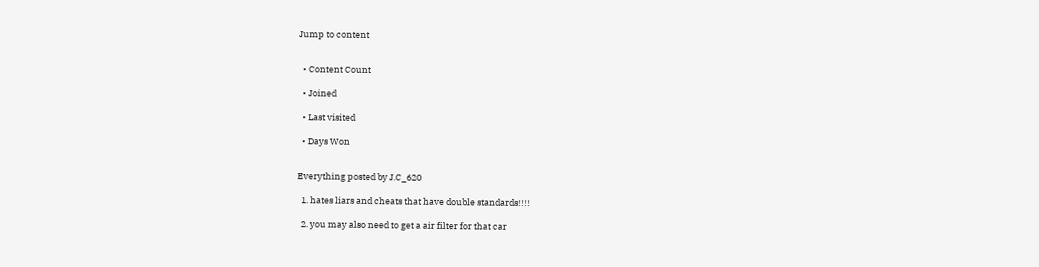Jump to content


  • Content Count

  • Joined

  • Last visited

  • Days Won


Everything posted by J.C_620

  1. hates liars and cheats that have double standards!!!!

  2. you may also need to get a air filter for that car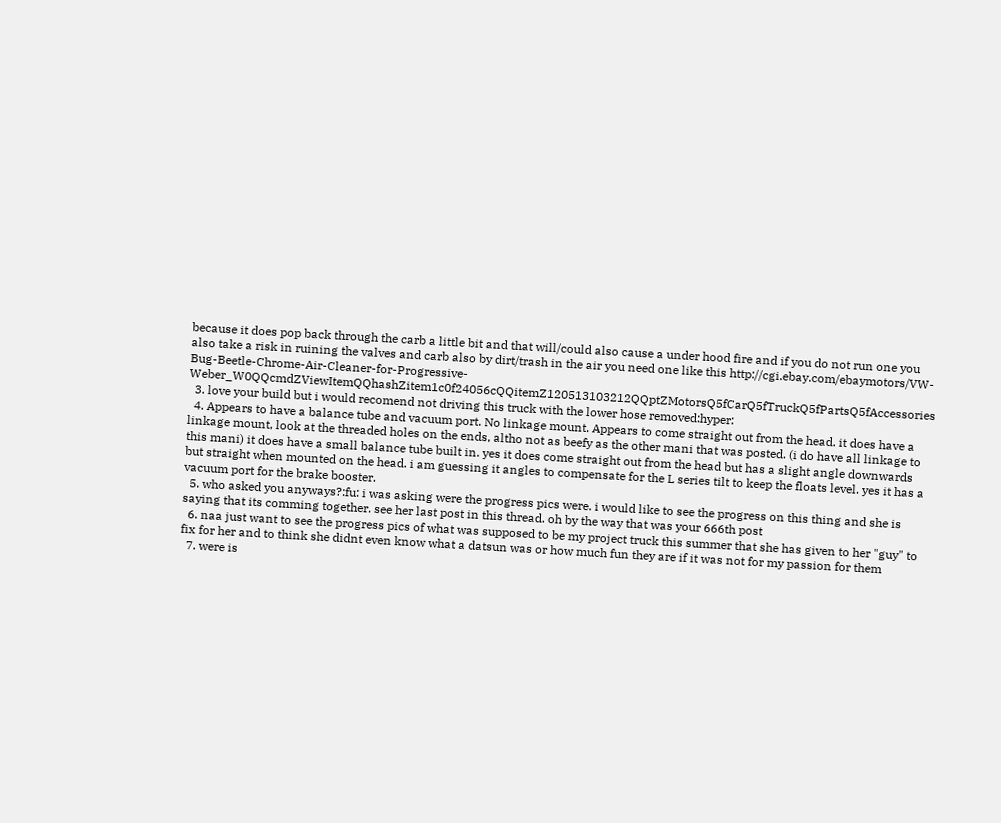because it does pop back through the carb a little bit and that will/could also cause a under hood fire and if you do not run one you also take a risk in ruining the valves and carb also by dirt/trash in the air you need one like this http://cgi.ebay.com/ebaymotors/VW-Bug-Beetle-Chrome-Air-Cleaner-for-Progressive-Weber_W0QQcmdZViewItemQQhashZitem1c0f24056cQQitemZ120513103212QQptZMotorsQ5fCarQ5fTruckQ5fPartsQ5fAccessories
  3. love your build but i would recomend not driving this truck with the lower hose removed:hyper:
  4. Appears to have a balance tube and vacuum port. No linkage mount. Appears to come straight out from the head. it does have a linkage mount, look at the threaded holes on the ends, altho not as beefy as the other mani that was posted. (i do have all linkage to this mani) it does have a small balance tube built in. yes it does come straight out from the head but has a slight angle downwards but straight when mounted on the head. i am guessing it angles to compensate for the L series tilt to keep the floats level. yes it has a vacuum port for the brake booster.
  5. who asked you anyways?:fu: i was asking were the progress pics were. i would like to see the progress on this thing and she is saying that its comming together. see her last post in this thread. oh by the way that was your 666th post
  6. naa just want to see the progress pics of what was supposed to be my project truck this summer that she has given to her "guy" to fix for her and to think she didnt even know what a datsun was or how much fun they are if it was not for my passion for them
  7. were is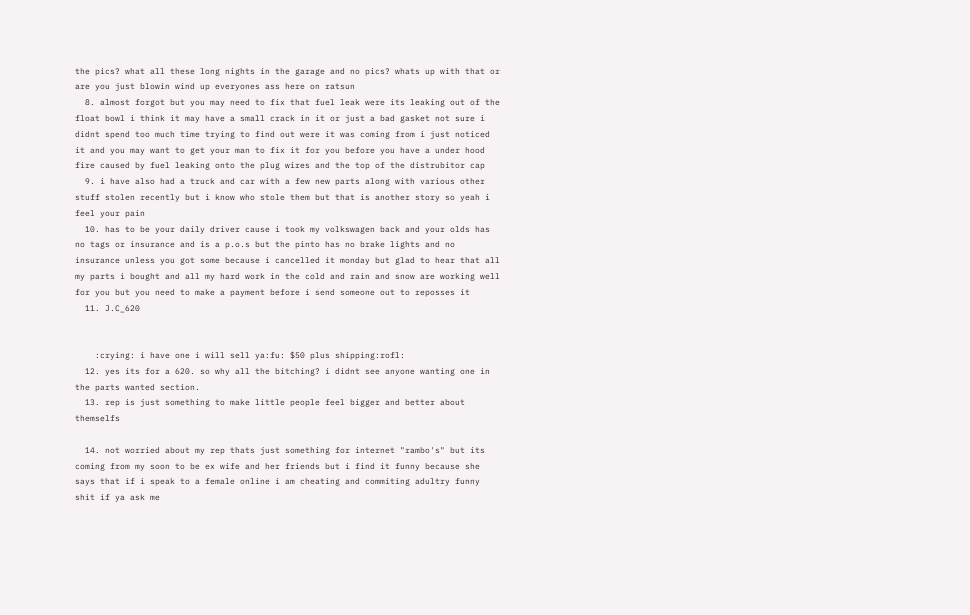the pics? what all these long nights in the garage and no pics? whats up with that or are you just blowin wind up everyones ass here on ratsun
  8. almost forgot but you may need to fix that fuel leak were its leaking out of the float bowl i think it may have a small crack in it or just a bad gasket not sure i didnt spend too much time trying to find out were it was coming from i just noticed it and you may want to get your man to fix it for you before you have a under hood fire caused by fuel leaking onto the plug wires and the top of the distrubitor cap
  9. i have also had a truck and car with a few new parts along with various other stuff stolen recently but i know who stole them but that is another story so yeah i feel your pain
  10. has to be your daily driver cause i took my volkswagen back and your olds has no tags or insurance and is a p.o.s but the pinto has no brake lights and no insurance unless you got some because i cancelled it monday but glad to hear that all my parts i bought and all my hard work in the cold and rain and snow are working well for you but you need to make a payment before i send someone out to reposses it
  11. J.C_620


    :crying: i have one i will sell ya:fu: $50 plus shipping:rofl:
  12. yes its for a 620. so why all the bitching? i didnt see anyone wanting one in the parts wanted section.
  13. rep is just something to make little people feel bigger and better about themselfs

  14. not worried about my rep thats just something for internet "rambo's" but its coming from my soon to be ex wife and her friends but i find it funny because she says that if i speak to a female online i am cheating and commiting adultry funny shit if ya ask me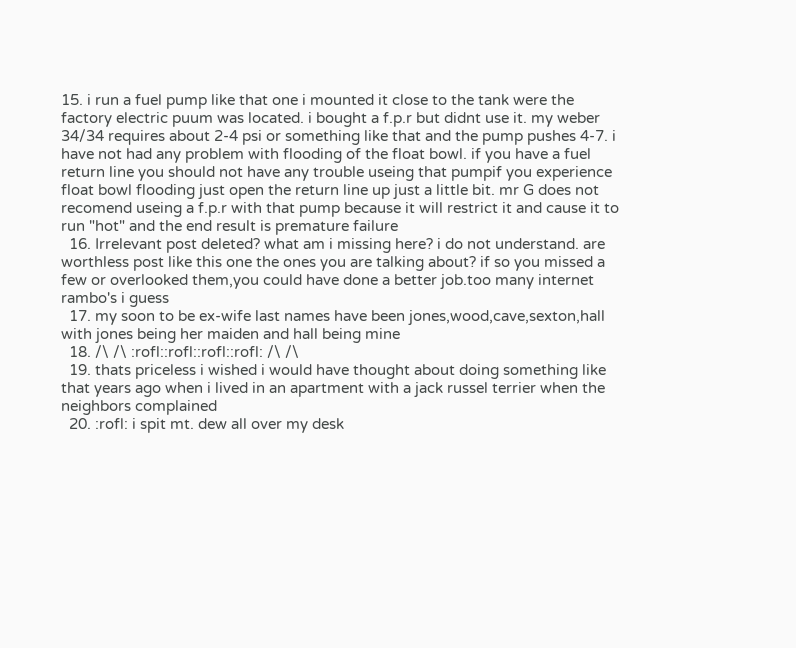15. i run a fuel pump like that one i mounted it close to the tank were the factory electric puum was located. i bought a f.p.r but didnt use it. my weber 34/34 requires about 2-4 psi or something like that and the pump pushes 4-7. i have not had any problem with flooding of the float bowl. if you have a fuel return line you should not have any trouble useing that pumpif you experience float bowl flooding just open the return line up just a little bit. mr G does not recomend useing a f.p.r with that pump because it will restrict it and cause it to run "hot" and the end result is premature failure
  16. Irrelevant post deleted? what am i missing here? i do not understand. are worthless post like this one the ones you are talking about? if so you missed a few or overlooked them,you could have done a better job.too many internet rambo's i guess
  17. my soon to be ex-wife last names have been jones,wood,cave,sexton,hall with jones being her maiden and hall being mine
  18. /\ /\ :rofl::rofl::rofl::rofl: /\ /\
  19. thats priceless i wished i would have thought about doing something like that years ago when i lived in an apartment with a jack russel terrier when the neighbors complained
  20. :rofl: i spit mt. dew all over my desk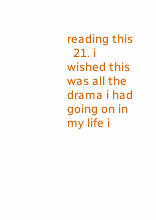reading this
  21. i wished this was all the drama i had going on in my life i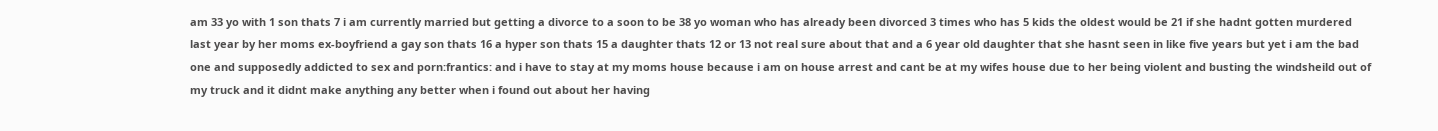am 33 yo with 1 son thats 7 i am currently married but getting a divorce to a soon to be 38 yo woman who has already been divorced 3 times who has 5 kids the oldest would be 21 if she hadnt gotten murdered last year by her moms ex-boyfriend a gay son thats 16 a hyper son thats 15 a daughter thats 12 or 13 not real sure about that and a 6 year old daughter that she hasnt seen in like five years but yet i am the bad one and supposedly addicted to sex and porn:frantics: and i have to stay at my moms house because i am on house arrest and cant be at my wifes house due to her being violent and busting the windsheild out of my truck and it didnt make anything any better when i found out about her having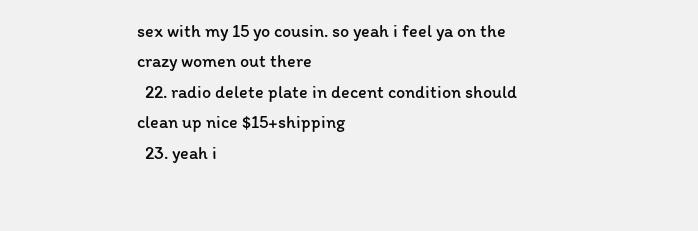sex with my 15 yo cousin. so yeah i feel ya on the crazy women out there
  22. radio delete plate in decent condition should clean up nice $15+shipping
  23. yeah i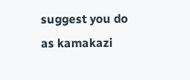suggest you do as kamakazi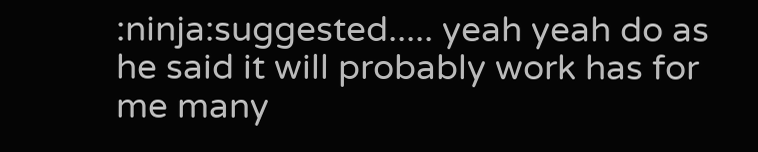:ninja:suggested..... yeah yeah do as he said it will probably work has for me many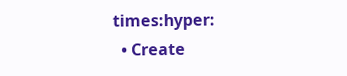times:hyper:
  • Create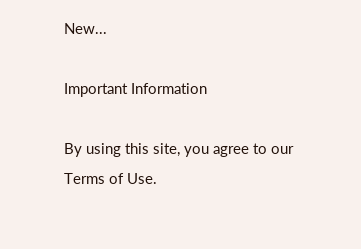New...

Important Information

By using this site, you agree to our Terms of Use.